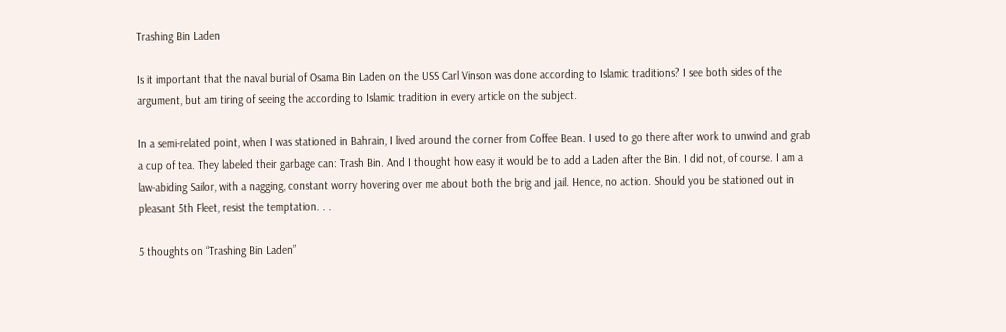Trashing Bin Laden

Is it important that the naval burial of Osama Bin Laden on the USS Carl Vinson was done according to Islamic traditions? I see both sides of the argument, but am tiring of seeing the according to Islamic tradition in every article on the subject.

In a semi-related point, when I was stationed in Bahrain, I lived around the corner from Coffee Bean. I used to go there after work to unwind and grab a cup of tea. They labeled their garbage can: Trash Bin. And I thought how easy it would be to add a Laden after the Bin. I did not, of course. I am a law-abiding Sailor, with a nagging, constant worry hovering over me about both the brig and jail. Hence, no action. Should you be stationed out in pleasant 5th Fleet, resist the temptation. . .

5 thoughts on “Trashing Bin Laden”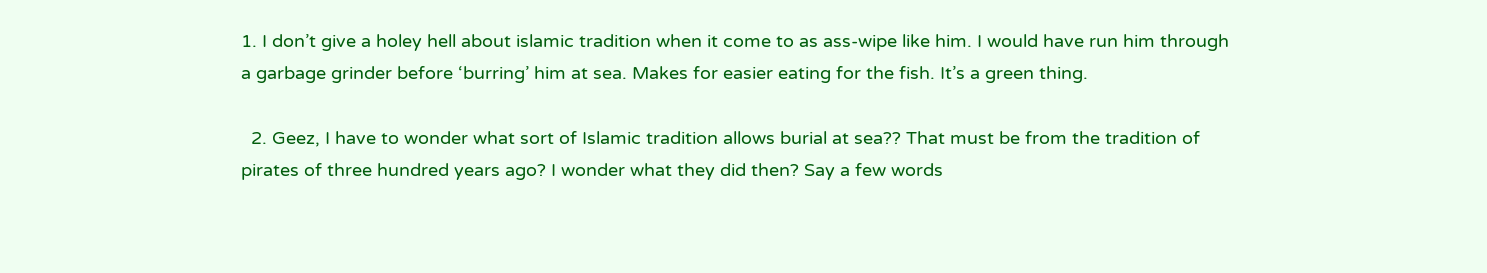1. I don’t give a holey hell about islamic tradition when it come to as ass-wipe like him. I would have run him through a garbage grinder before ‘burring’ him at sea. Makes for easier eating for the fish. It’s a green thing.

  2. Geez, I have to wonder what sort of Islamic tradition allows burial at sea?? That must be from the tradition of pirates of three hundred years ago? I wonder what they did then? Say a few words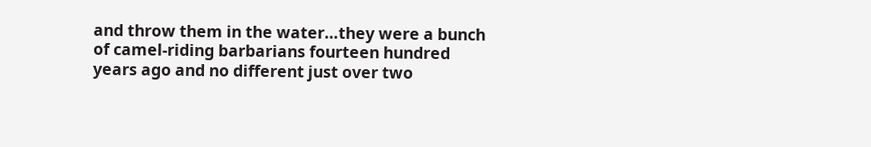and throw them in the water…they were a bunch of camel-riding barbarians fourteen hundred years ago and no different just over two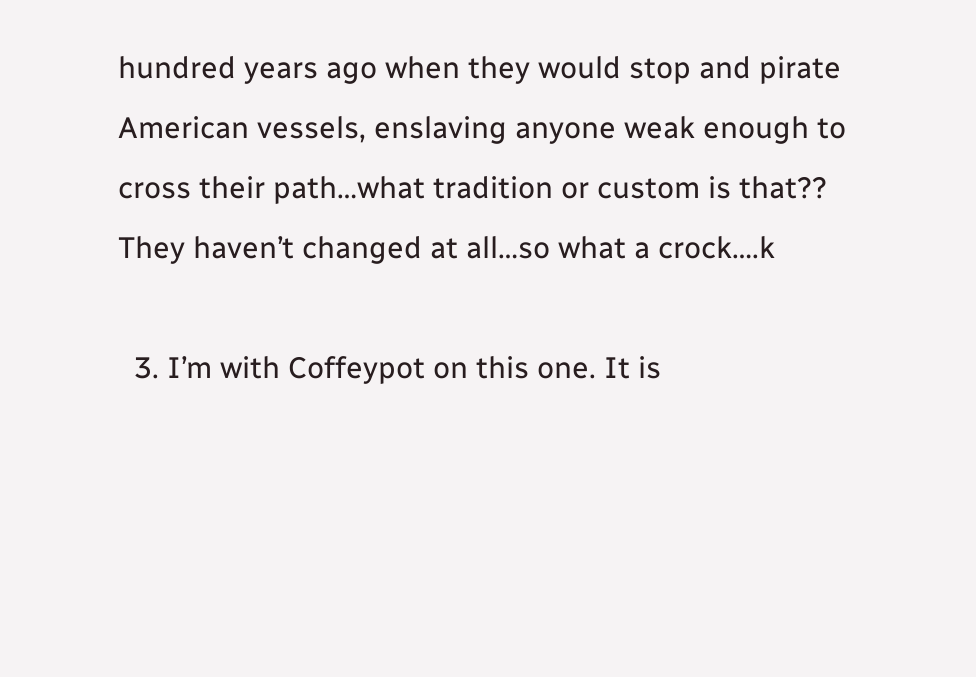hundred years ago when they would stop and pirate American vessels, enslaving anyone weak enough to cross their path…what tradition or custom is that?? They haven’t changed at all…so what a crock….k

  3. I’m with Coffeypot on this one. It is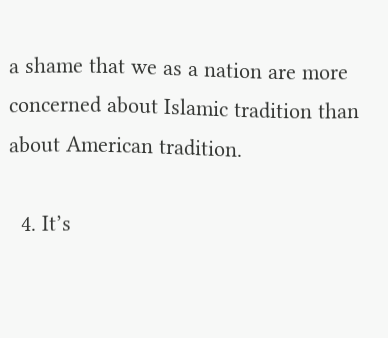a shame that we as a nation are more concerned about Islamic tradition than about American tradition.

  4. It’s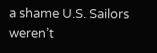a shame U.S. Sailors weren’t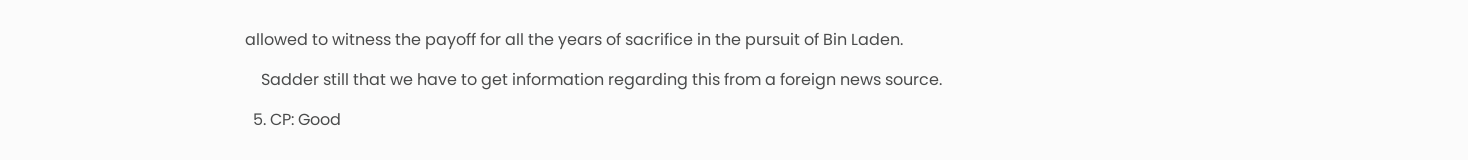allowed to witness the payoff for all the years of sacrifice in the pursuit of Bin Laden.

    Sadder still that we have to get information regarding this from a foreign news source.

  5. CP: Good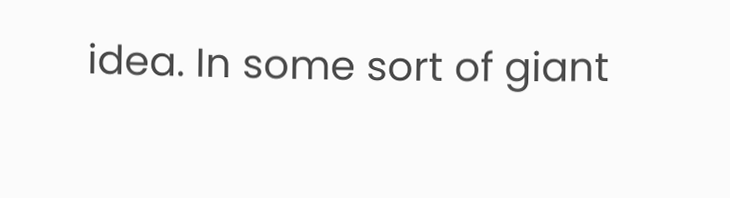idea. In some sort of giant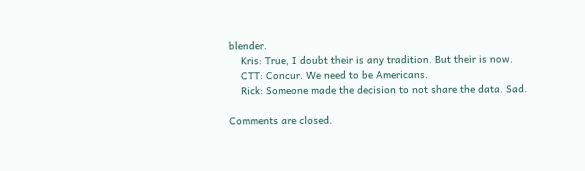blender.
    Kris: True, I doubt their is any tradition. But their is now.
    CTT: Concur. We need to be Americans.
    Rick: Someone made the decision to not share the data. Sad.

Comments are closed.